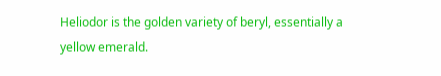Heliodor is the golden variety of beryl, essentially a yellow emerald.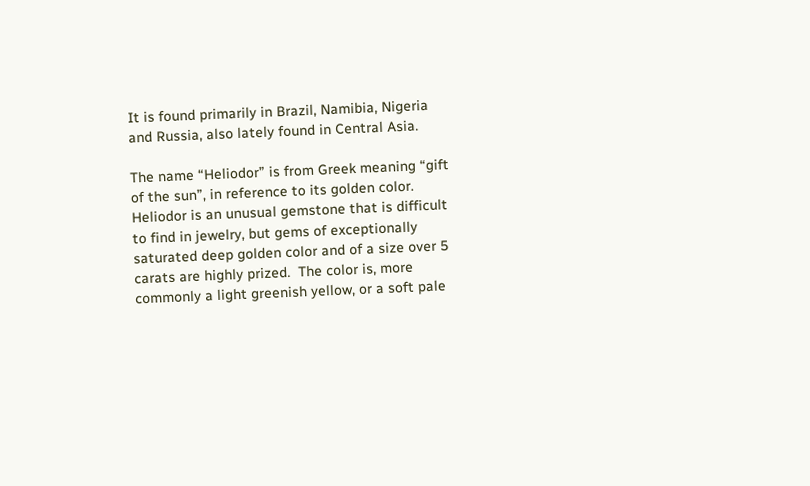It is found primarily in Brazil, Namibia, Nigeria and Russia, also lately found in Central Asia.

The name “Heliodor” is from Greek meaning “gift of the sun”, in reference to its golden color.  Heliodor is an unusual gemstone that is difficult to find in jewelry, but gems of exceptionally saturated deep golden color and of a size over 5 carats are highly prized.  The color is, more commonly a light greenish yellow, or a soft pale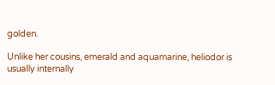golden.

Unlike her cousins, emerald and aquamarine, heliodor is usually internally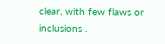clear, with few flaws or inclusions .